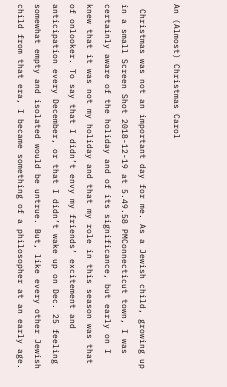An (Almost) Christmas Carol

 Christmas was not an important day for me. As a Jewish child, growing up in a small Screen Shot 2018-12-19 at 5.49.58 PMConnecticut town, I was certainly aware of the holiday and of its significance, but early on I knew that it was not my holiday and that my role in this season was that of onlooker. To say that I didn’t envy my friends’ excitement and anticipation every December, or that I didn’t wake up on Dec. 25 feeling somewhat empty and isolated would be untrue. But, like every other Jewish child from that era, I became something of a philosopher at an early age.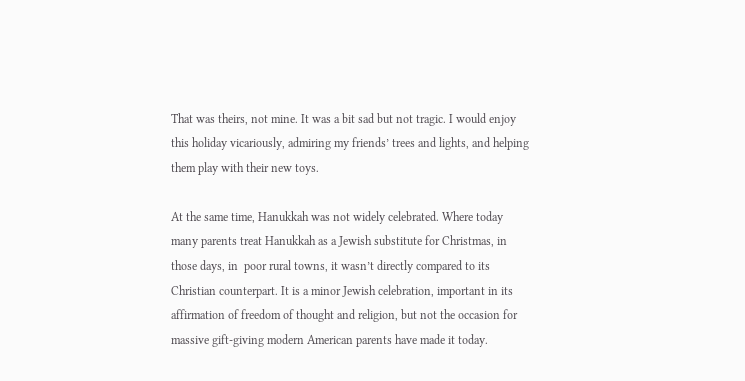That was theirs, not mine. It was a bit sad but not tragic. I would enjoy this holiday vicariously, admiring my friends’ trees and lights, and helping them play with their new toys.

At the same time, Hanukkah was not widely celebrated. Where today many parents treat Hanukkah as a Jewish substitute for Christmas, in those days, in  poor rural towns, it wasn’t directly compared to its Christian counterpart. It is a minor Jewish celebration, important in its affirmation of freedom of thought and religion, but not the occasion for massive gift-giving modern American parents have made it today.